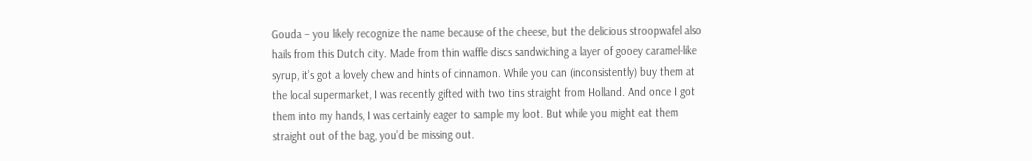Gouda – you likely recognize the name because of the cheese, but the delicious stroopwafel also hails from this Dutch city. Made from thin waffle discs sandwiching a layer of gooey caramel-like syrup, it’s got a lovely chew and hints of cinnamon. While you can (inconsistently) buy them at the local supermarket, I was recently gifted with two tins straight from Holland. And once I got them into my hands, I was certainly eager to sample my loot. But while you might eat them straight out of the bag, you’d be missing out.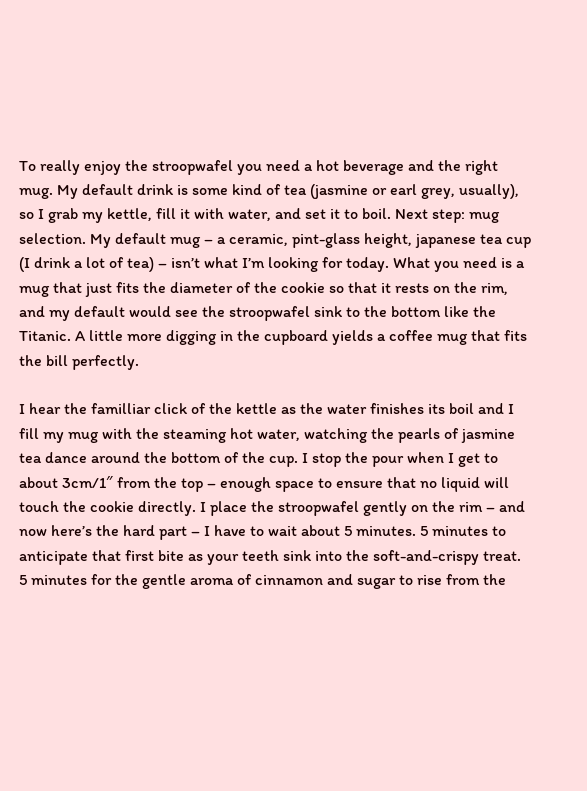To really enjoy the stroopwafel you need a hot beverage and the right mug. My default drink is some kind of tea (jasmine or earl grey, usually), so I grab my kettle, fill it with water, and set it to boil. Next step: mug selection. My default mug – a ceramic, pint-glass height, japanese tea cup (I drink a lot of tea) – isn’t what I’m looking for today. What you need is a mug that just fits the diameter of the cookie so that it rests on the rim, and my default would see the stroopwafel sink to the bottom like the Titanic. A little more digging in the cupboard yields a coffee mug that fits the bill perfectly.

I hear the familliar click of the kettle as the water finishes its boil and I fill my mug with the steaming hot water, watching the pearls of jasmine tea dance around the bottom of the cup. I stop the pour when I get to about 3cm/1″ from the top – enough space to ensure that no liquid will touch the cookie directly. I place the stroopwafel gently on the rim – and now here’s the hard part – I have to wait about 5 minutes. 5 minutes to anticipate that first bite as your teeth sink into the soft-and-crispy treat. 5 minutes for the gentle aroma of cinnamon and sugar to rise from the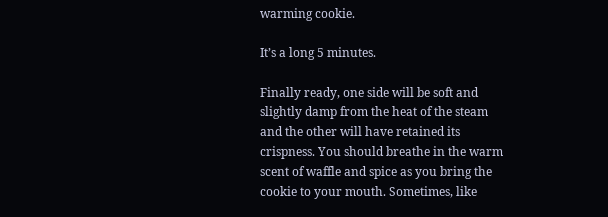warming cookie.

It’s a long 5 minutes.

Finally ready, one side will be soft and slightly damp from the heat of the steam and the other will have retained its crispness. You should breathe in the warm scent of waffle and spice as you bring the cookie to your mouth. Sometimes, like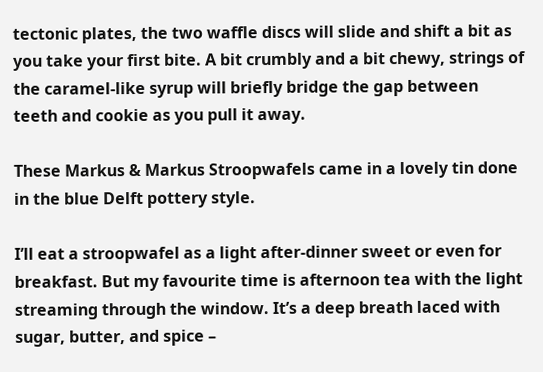tectonic plates, the two waffle discs will slide and shift a bit as you take your first bite. A bit crumbly and a bit chewy, strings of the caramel-like syrup will briefly bridge the gap between teeth and cookie as you pull it away.

These Markus & Markus Stroopwafels came in a lovely tin done in the blue Delft pottery style.

I’ll eat a stroopwafel as a light after-dinner sweet or even for breakfast. But my favourite time is afternoon tea with the light streaming through the window. It’s a deep breath laced with sugar, butter, and spice –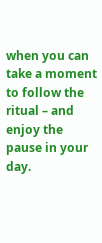when you can take a moment to follow the ritual – and enjoy the pause in your day.